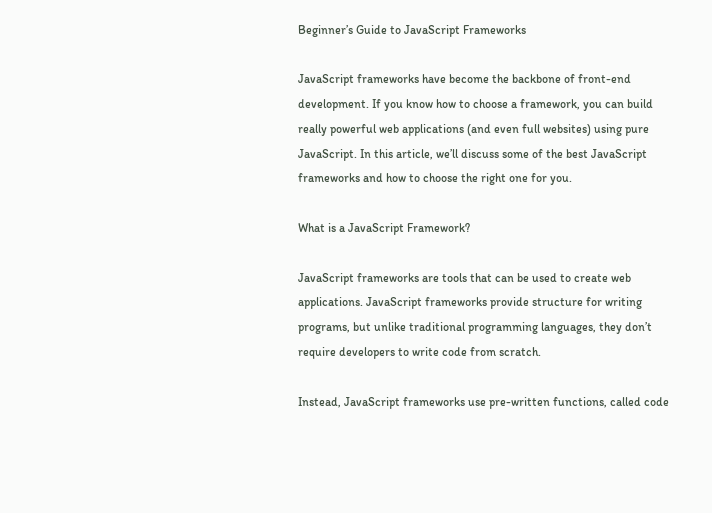Beginner’s Guide to JavaScript Frameworks

JavaScript frameworks have become the backbone of front-end development. If you know how to choose a framework, you can build really powerful web applications (and even full websites) using pure JavaScript. In this article, we’ll discuss some of the best JavaScript frameworks and how to choose the right one for you.

What is a JavaScript Framework?

JavaScript frameworks are tools that can be used to create web applications. JavaScript frameworks provide structure for writing programs, but unlike traditional programming languages, they don’t require developers to write code from scratch.

Instead, JavaScript frameworks use pre-written functions, called code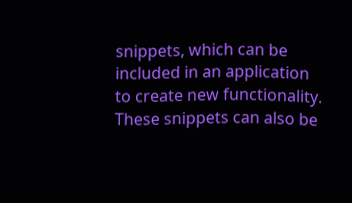snippets, which can be included in an application to create new functionality. These snippets can also be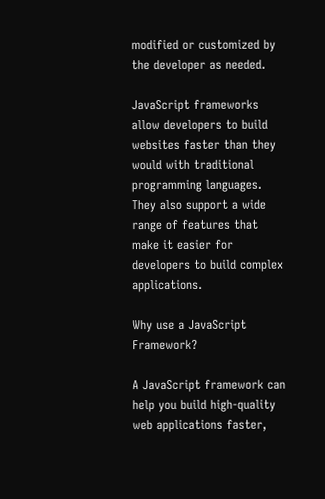modified or customized by the developer as needed.

JavaScript frameworks allow developers to build websites faster than they would with traditional programming languages. They also support a wide range of features that make it easier for developers to build complex applications.

Why use a JavaScript Framework?

A JavaScript framework can help you build high-quality web applications faster,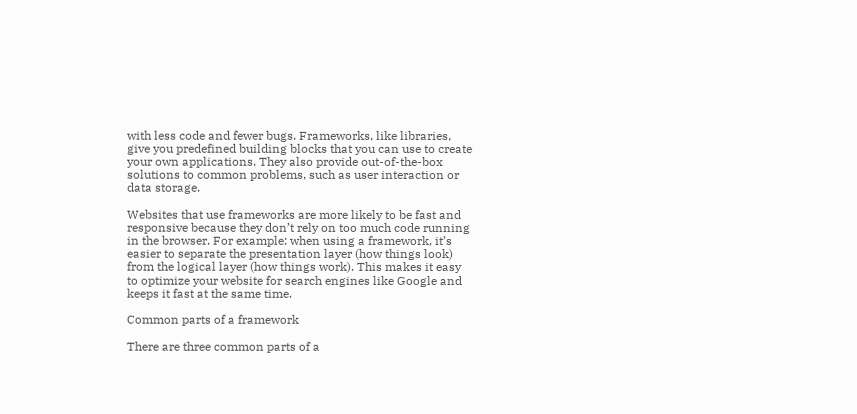with less code and fewer bugs. Frameworks, like libraries, give you predefined building blocks that you can use to create your own applications. They also provide out-of-the-box solutions to common problems, such as user interaction or data storage.

Websites that use frameworks are more likely to be fast and responsive because they don’t rely on too much code running in the browser. For example: when using a framework, it’s easier to separate the presentation layer (how things look) from the logical layer (how things work). This makes it easy to optimize your website for search engines like Google and keeps it fast at the same time.

Common parts of a framework

There are three common parts of a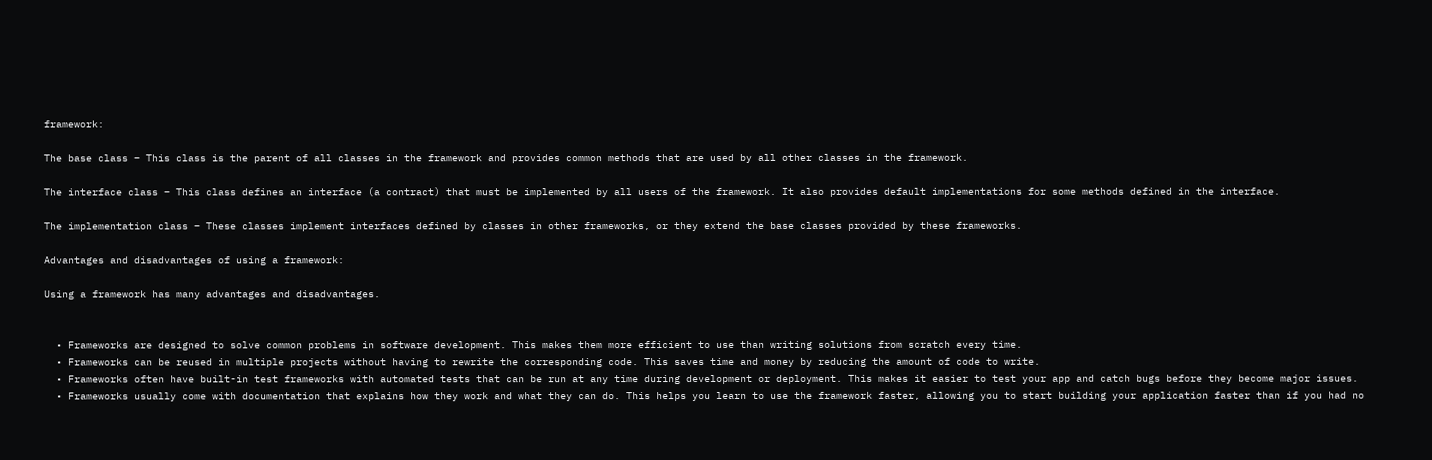framework:

The base class – This class is the parent of all classes in the framework and provides common methods that are used by all other classes in the framework.

The interface class – This class defines an interface (a contract) that must be implemented by all users of the framework. It also provides default implementations for some methods defined in the interface.

The implementation class – These classes implement interfaces defined by classes in other frameworks, or they extend the base classes provided by these frameworks.

Advantages and disadvantages of using a framework:

Using a framework has many advantages and disadvantages.


  • Frameworks are designed to solve common problems in software development. This makes them more efficient to use than writing solutions from scratch every time.
  • Frameworks can be reused in multiple projects without having to rewrite the corresponding code. This saves time and money by reducing the amount of code to write.
  • Frameworks often have built-in test frameworks with automated tests that can be run at any time during development or deployment. This makes it easier to test your app and catch bugs before they become major issues.
  • Frameworks usually come with documentation that explains how they work and what they can do. This helps you learn to use the framework faster, allowing you to start building your application faster than if you had no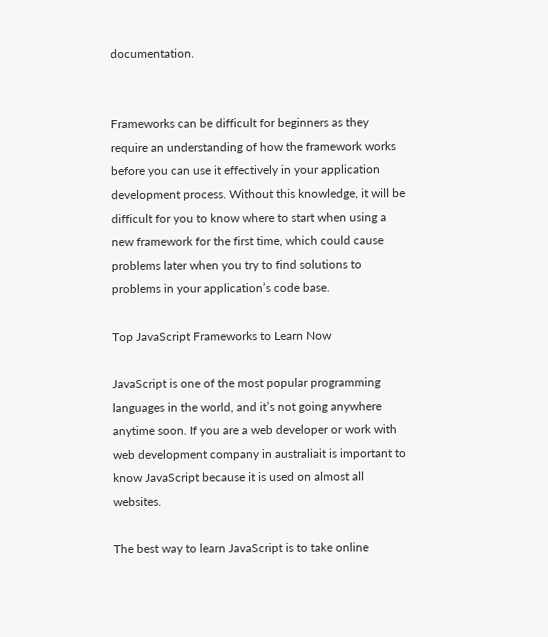documentation.


Frameworks can be difficult for beginners as they require an understanding of how the framework works before you can use it effectively in your application development process. Without this knowledge, it will be difficult for you to know where to start when using a new framework for the first time, which could cause problems later when you try to find solutions to problems in your application’s code base.

Top JavaScript Frameworks to Learn Now

JavaScript is one of the most popular programming languages in the world, and it’s not going anywhere anytime soon. If you are a web developer or work with web development company in australiait is important to know JavaScript because it is used on almost all websites.

The best way to learn JavaScript is to take online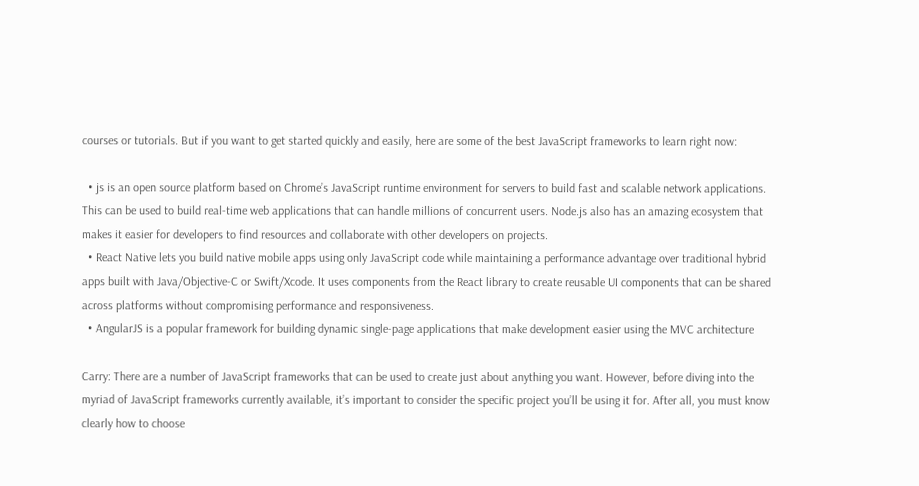courses or tutorials. But if you want to get started quickly and easily, here are some of the best JavaScript frameworks to learn right now:

  • js is an open source platform based on Chrome’s JavaScript runtime environment for servers to build fast and scalable network applications. This can be used to build real-time web applications that can handle millions of concurrent users. Node.js also has an amazing ecosystem that makes it easier for developers to find resources and collaborate with other developers on projects.
  • React Native lets you build native mobile apps using only JavaScript code while maintaining a performance advantage over traditional hybrid apps built with Java/Objective-C or Swift/Xcode. It uses components from the React library to create reusable UI components that can be shared across platforms without compromising performance and responsiveness.
  • AngularJS is a popular framework for building dynamic single-page applications that make development easier using the MVC architecture

Carry: There are a number of JavaScript frameworks that can be used to create just about anything you want. However, before diving into the myriad of JavaScript frameworks currently available, it’s important to consider the specific project you’ll be using it for. After all, you must know clearly how to choose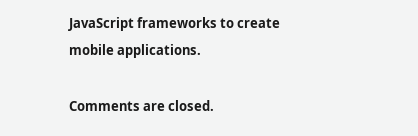JavaScript frameworks to create mobile applications.

Comments are closed.